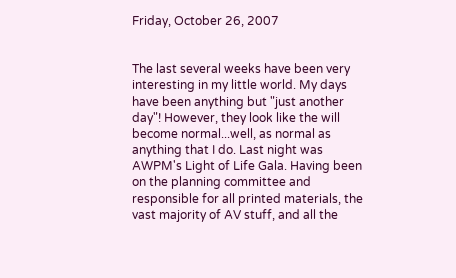Friday, October 26, 2007


The last several weeks have been very interesting in my little world. My days have been anything but "just another day"! However, they look like the will become normal...well, as normal as anything that I do. Last night was AWPM's Light of Life Gala. Having been on the planning committee and responsible for all printed materials, the vast majority of AV stuff, and all the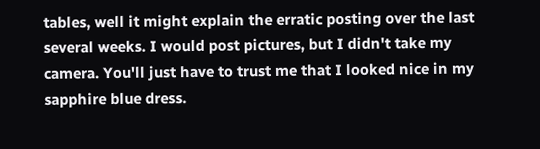tables, well it might explain the erratic posting over the last several weeks. I would post pictures, but I didn't take my camera. You'll just have to trust me that I looked nice in my sapphire blue dress.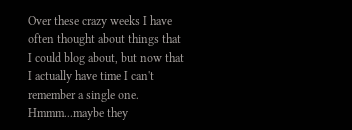Over these crazy weeks I have often thought about things that I could blog about, but now that I actually have time I can't remember a single one. Hmmm...maybe they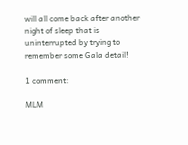will all come back after another night of sleep that is uninterrupted by trying to remember some Gala detail!

1 comment:

MLM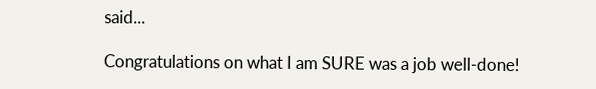said...

Congratulations on what I am SURE was a job well-done!